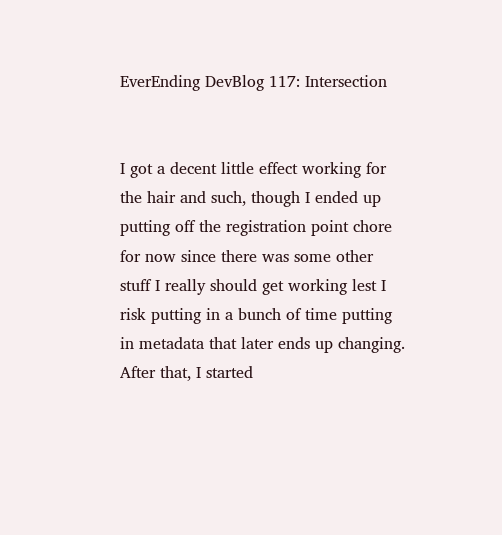EverEnding DevBlog 117: Intersection


I got a decent little effect working for the hair and such, though I ended up putting off the registration point chore for now since there was some other stuff I really should get working lest I risk putting in a bunch of time putting in metadata that later ends up changing. After that, I started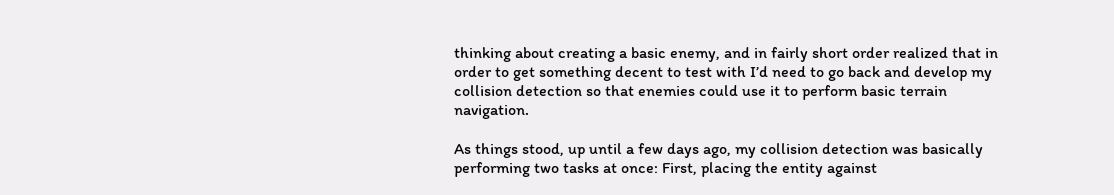thinking about creating a basic enemy, and in fairly short order realized that in order to get something decent to test with I’d need to go back and develop my collision detection so that enemies could use it to perform basic terrain navigation.

As things stood, up until a few days ago, my collision detection was basically performing two tasks at once: First, placing the entity against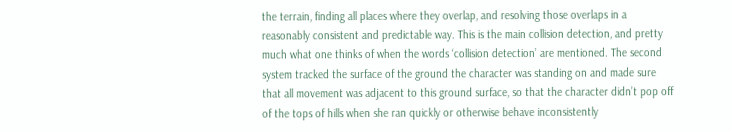the terrain, finding all places where they overlap, and resolving those overlaps in a reasonably consistent and predictable way. This is the main collision detection, and pretty much what one thinks of when the words ‘collision detection’ are mentioned. The second system tracked the surface of the ground the character was standing on and made sure that all movement was adjacent to this ground surface, so that the character didn’t pop off of the tops of hills when she ran quickly or otherwise behave inconsistently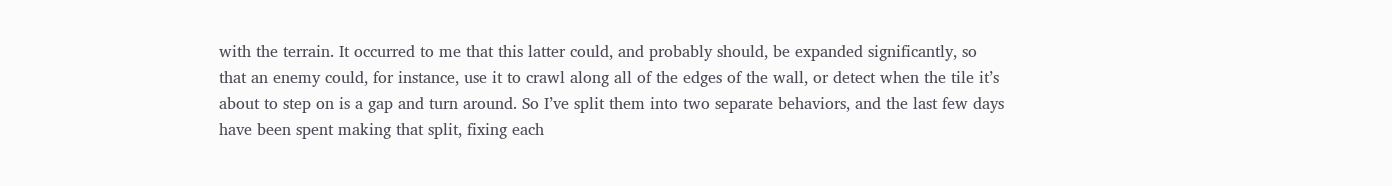with the terrain. It occurred to me that this latter could, and probably should, be expanded significantly, so that an enemy could, for instance, use it to crawl along all of the edges of the wall, or detect when the tile it’s about to step on is a gap and turn around. So I’ve split them into two separate behaviors, and the last few days have been spent making that split, fixing each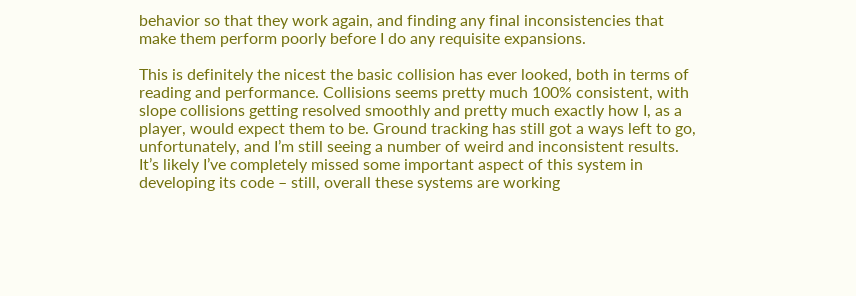behavior so that they work again, and finding any final inconsistencies that make them perform poorly before I do any requisite expansions.

This is definitely the nicest the basic collision has ever looked, both in terms of reading and performance. Collisions seems pretty much 100% consistent, with slope collisions getting resolved smoothly and pretty much exactly how I, as a player, would expect them to be. Ground tracking has still got a ways left to go, unfortunately, and I’m still seeing a number of weird and inconsistent results. It’s likely I’ve completely missed some important aspect of this system in developing its code – still, overall these systems are working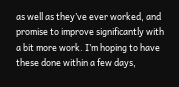as well as they’ve ever worked, and promise to improve significantly with a bit more work. I’m hoping to have these done within a few days,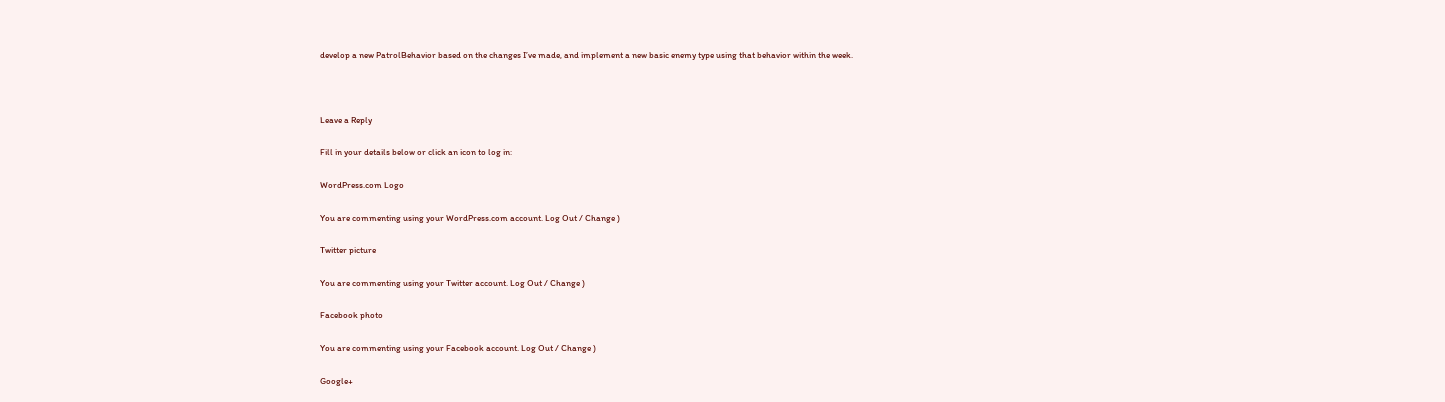develop a new PatrolBehavior based on the changes I’ve made, and implement a new basic enemy type using that behavior within the week.



Leave a Reply

Fill in your details below or click an icon to log in:

WordPress.com Logo

You are commenting using your WordPress.com account. Log Out / Change )

Twitter picture

You are commenting using your Twitter account. Log Out / Change )

Facebook photo

You are commenting using your Facebook account. Log Out / Change )

Google+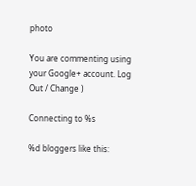photo

You are commenting using your Google+ account. Log Out / Change )

Connecting to %s

%d bloggers like this: